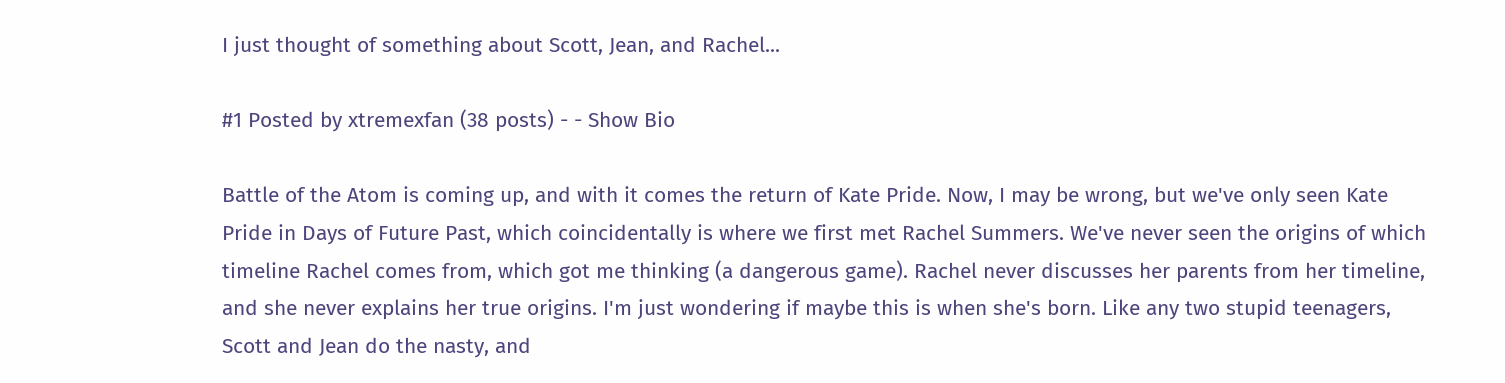I just thought of something about Scott, Jean, and Rachel...

#1 Posted by xtremexfan (38 posts) - - Show Bio

Battle of the Atom is coming up, and with it comes the return of Kate Pride. Now, I may be wrong, but we've only seen Kate Pride in Days of Future Past, which coincidentally is where we first met Rachel Summers. We've never seen the origins of which timeline Rachel comes from, which got me thinking (a dangerous game). Rachel never discusses her parents from her timeline, and she never explains her true origins. I'm just wondering if maybe this is when she's born. Like any two stupid teenagers, Scott and Jean do the nasty, and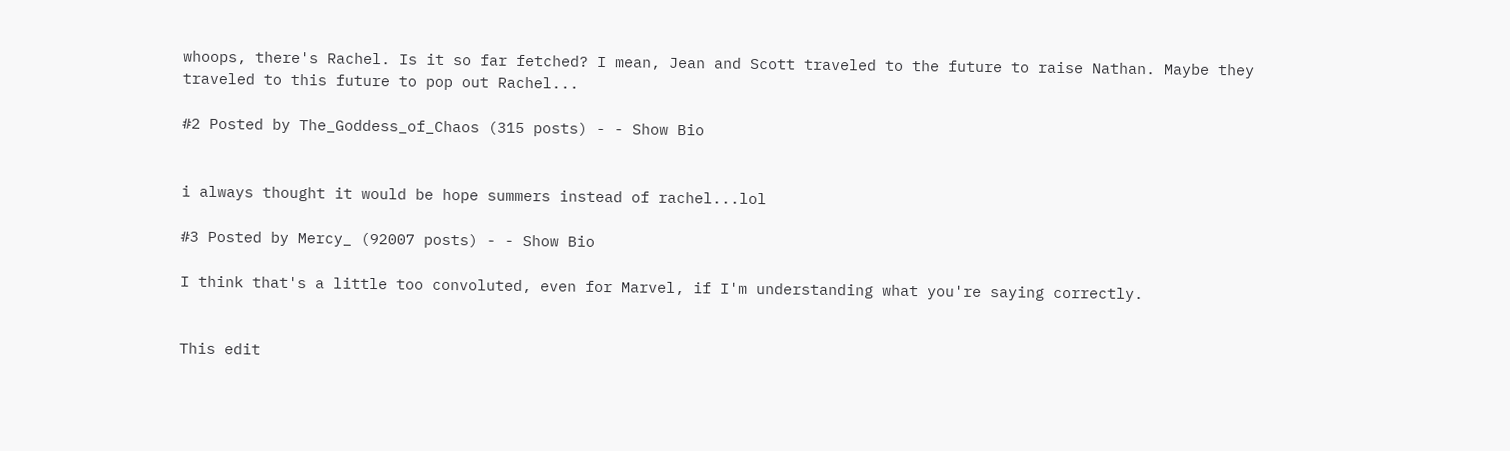whoops, there's Rachel. Is it so far fetched? I mean, Jean and Scott traveled to the future to raise Nathan. Maybe they traveled to this future to pop out Rachel...

#2 Posted by The_Goddess_of_Chaos (315 posts) - - Show Bio


i always thought it would be hope summers instead of rachel...lol

#3 Posted by Mercy_ (92007 posts) - - Show Bio

I think that's a little too convoluted, even for Marvel, if I'm understanding what you're saying correctly.


This edit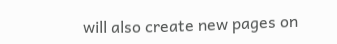will also create new pages on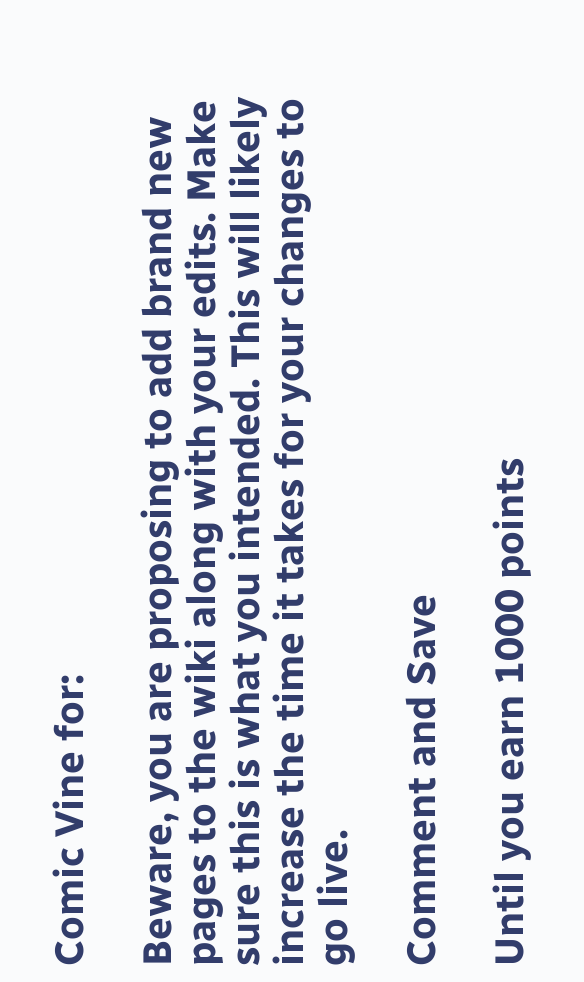Comic Vine for:

Beware, you are proposing to add brand new pages to the wiki along with your edits. Make sure this is what you intended. This will likely increase the time it takes for your changes to go live.

Comment and Save

Until you earn 1000 points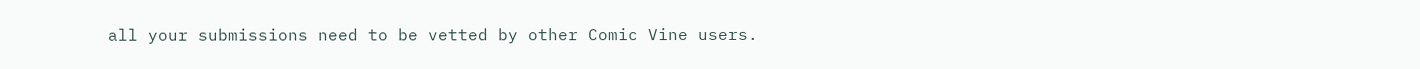all your submissions need to be vetted by other Comic Vine users.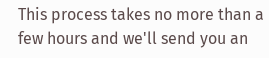This process takes no more than a few hours and we'll send you an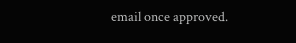email once approved.